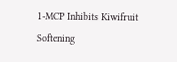1-MCP Inhibits Kiwifruit Softening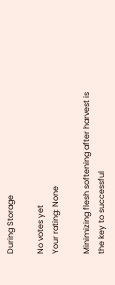During Storage

No votes yet
Your rating: None

Minimizing flesh softening after harvest is the key to successful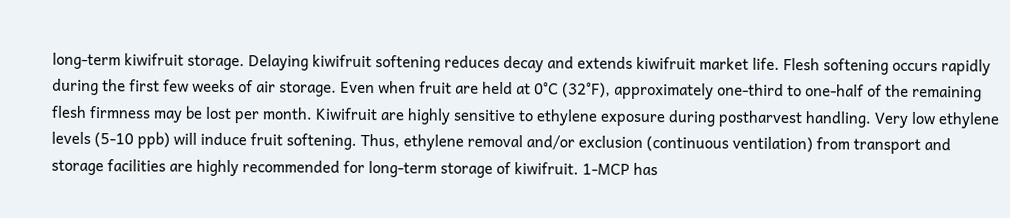long-term kiwifruit storage. Delaying kiwifruit softening reduces decay and extends kiwifruit market life. Flesh softening occurs rapidly during the first few weeks of air storage. Even when fruit are held at 0°C (32°F), approximately one-third to one-half of the remaining flesh firmness may be lost per month. Kiwifruit are highly sensitive to ethylene exposure during postharvest handling. Very low ethylene levels (5-10 ppb) will induce fruit softening. Thus, ethylene removal and/or exclusion (continuous ventilation) from transport and storage facilities are highly recommended for long-term storage of kiwifruit. 1-MCP has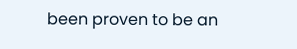been proven to be an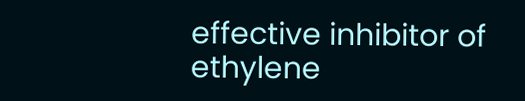effective inhibitor of ethylene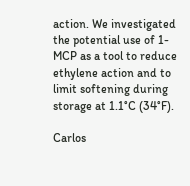action. We investigated the potential use of 1-MCP as a tool to reduce ethylene action and to limit softening during storage at 1.1°C (34°F).

Carlos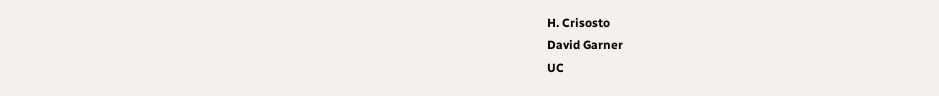H. Crisosto
David Garner
UC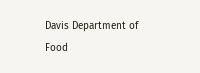Davis Department of Food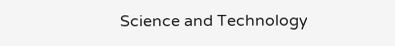Science and Technology